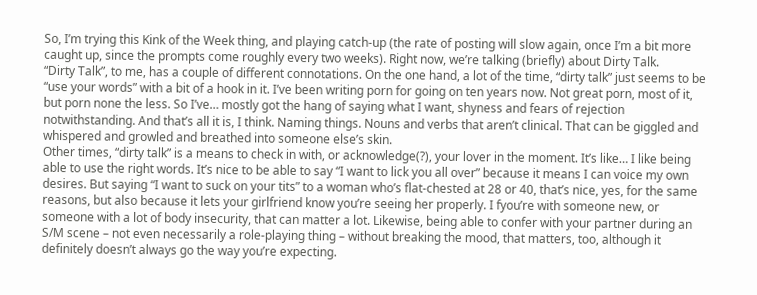So, I’m trying this Kink of the Week thing, and playing catch-up (the rate of posting will slow again, once I’m a bit more caught up, since the prompts come roughly every two weeks). Right now, we’re talking (briefly) about Dirty Talk.
“Dirty Talk”, to me, has a couple of different connotations. On the one hand, a lot of the time, “dirty talk” just seems to be “use your words” with a bit of a hook in it. I’ve been writing porn for going on ten years now. Not great porn, most of it, but porn none the less. So I’ve… mostly got the hang of saying what I want, shyness and fears of rejection notwithstanding. And that’s all it is, I think. Naming things. Nouns and verbs that aren’t clinical. That can be giggled and whispered and growled and breathed into someone else’s skin.
Other times, “dirty talk” is a means to check in with, or acknowledge(?), your lover in the moment. It’s like… I like being able to use the right words. It’s nice to be able to say “I want to lick you all over” because it means I can voice my own desires. But saying “I want to suck on your tits” to a woman who’s flat-chested at 28 or 40, that’s nice, yes, for the same reasons, but also because it lets your girlfriend know you’re seeing her properly. I fyou’re with someone new, or someone with a lot of body insecurity, that can matter a lot. Likewise, being able to confer with your partner during an S/M scene – not even necessarily a role-playing thing – without breaking the mood, that matters, too, although it definitely doesn’t always go the way you’re expecting.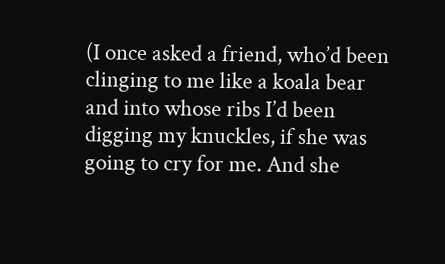(I once asked a friend, who’d been clinging to me like a koala bear and into whose ribs I’d been digging my knuckles, if she was going to cry for me. And she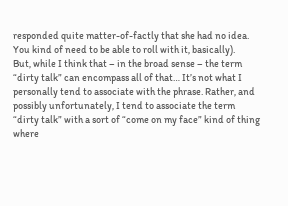responded quite matter-of-factly that she had no idea. You kind of need to be able to roll with it, basically).
But, while I think that – in the broad sense – the term “dirty talk” can encompass all of that… It’s not what I personally tend to associate with the phrase. Rather, and possibly unfortunately, I tend to associate the term “dirty talk” with a sort of “come on my face” kind of thing where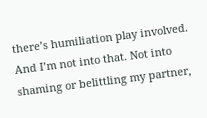there’s humiliation play involved. And I’m not into that. Not into shaming or belittling my partner,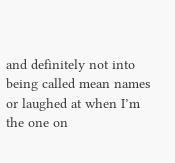and definitely not into being called mean names or laughed at when I’m the one on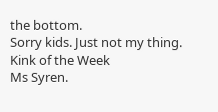the bottom.
Sorry kids. Just not my thing.
Kink of the Week
Ms Syren.